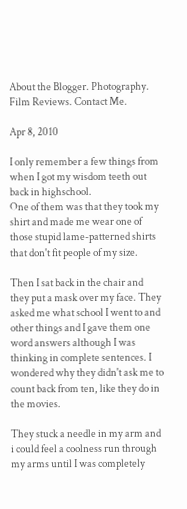About the Blogger. Photography. Film Reviews. Contact Me.

Apr 8, 2010

I only remember a few things from when I got my wisdom teeth out back in highschool.
One of them was that they took my shirt and made me wear one of those stupid lame-patterned shirts that don't fit people of my size.

Then I sat back in the chair and they put a mask over my face. They asked me what school I went to and other things and I gave them one word answers although I was thinking in complete sentences. I wondered why they didn't ask me to count back from ten, like they do in the movies.

They stuck a needle in my arm and i could feel a coolness run through my arms until I was completely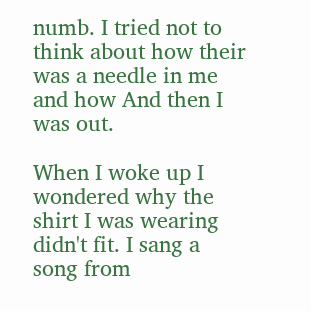numb. I tried not to think about how their was a needle in me and how And then I was out.

When I woke up I wondered why the shirt I was wearing didn't fit. I sang a song from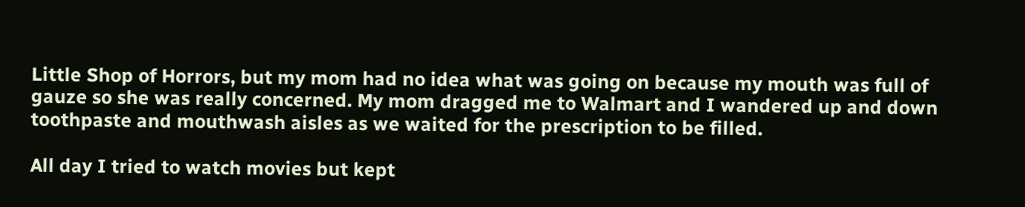Little Shop of Horrors, but my mom had no idea what was going on because my mouth was full of gauze so she was really concerned. My mom dragged me to Walmart and I wandered up and down toothpaste and mouthwash aisles as we waited for the prescription to be filled.

All day I tried to watch movies but kept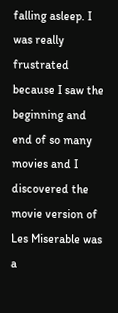falling asleep. I was really frustrated because I saw the beginning and end of so many movies and I discovered the movie version of Les Miserable was a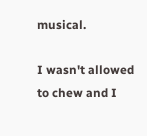musical.

I wasn't allowed to chew and I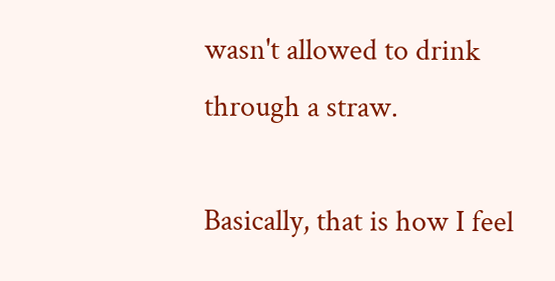wasn't allowed to drink through a straw.

Basically, that is how I feel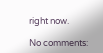right now.

No comments: